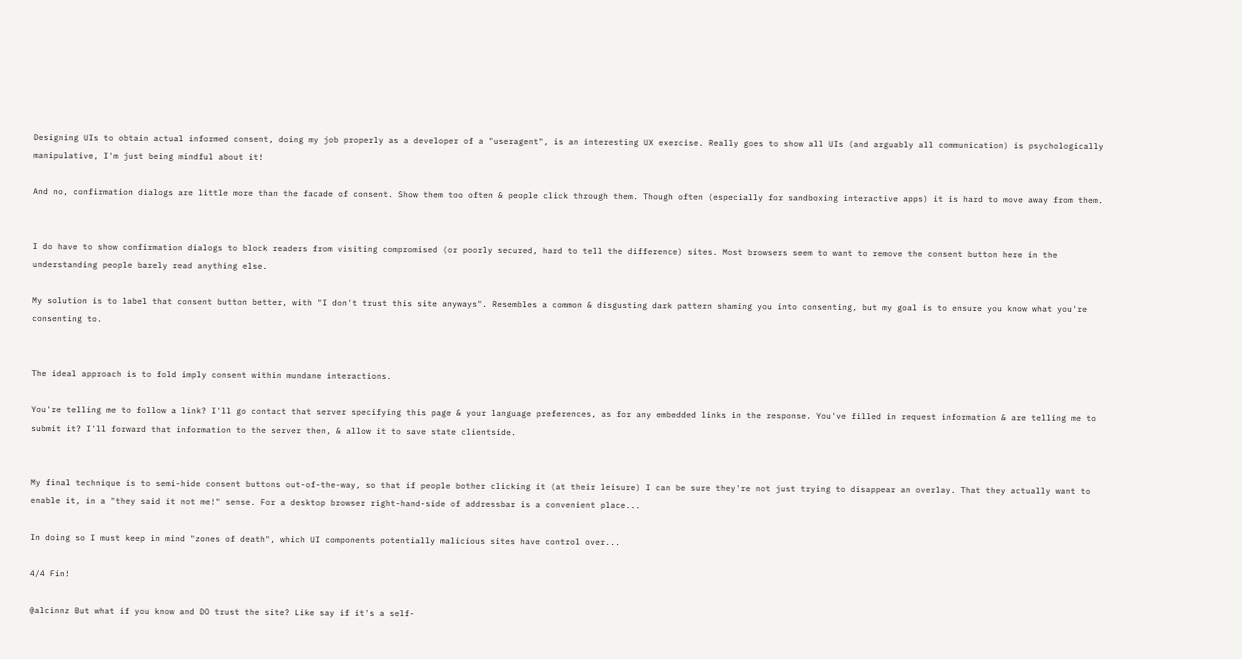Designing UIs to obtain actual informed consent, doing my job properly as a developer of a "useragent", is an interesting UX exercise. Really goes to show all UIs (and arguably all communication) is psychologically manipulative, I'm just being mindful about it!

And no, confirmation dialogs are little more than the facade of consent. Show them too often & people click through them. Though often (especially for sandboxing interactive apps) it is hard to move away from them.


I do have to show confirmation dialogs to block readers from visiting compromised (or poorly secured, hard to tell the difference) sites. Most browsers seem to want to remove the consent button here in the understanding people barely read anything else.

My solution is to label that consent button better, with "I don't trust this site anyways". Resembles a common & disgusting dark pattern shaming you into consenting, but my goal is to ensure you know what you're consenting to.


The ideal approach is to fold imply consent within mundane interactions.

You're telling me to follow a link? I'll go contact that server specifying this page & your language preferences, as for any embedded links in the response. You've filled in request information & are telling me to submit it? I'll forward that information to the server then, & allow it to save state clientside.


My final technique is to semi-hide consent buttons out-of-the-way, so that if people bother clicking it (at their leisure) I can be sure they're not just trying to disappear an overlay. That they actually want to enable it, in a "they said it not me!" sense. For a desktop browser right-hand-side of addressbar is a convenient place...

In doing so I must keep in mind "zones of death", which UI components potentially malicious sites have control over...

4/4 Fin!

@alcinnz But what if you know and DO trust the site? Like say if it's a self-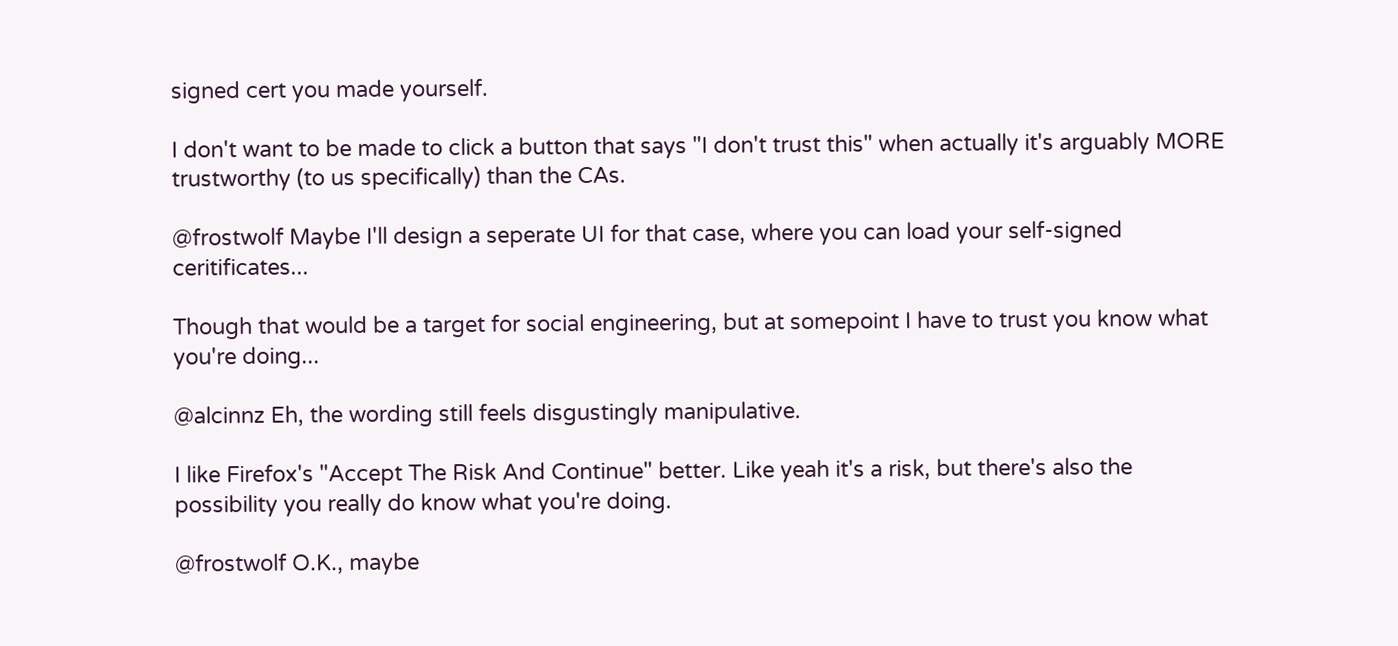signed cert you made yourself.

I don't want to be made to click a button that says "I don't trust this" when actually it's arguably MORE trustworthy (to us specifically) than the CAs.

@frostwolf Maybe I'll design a seperate UI for that case, where you can load your self-signed ceritificates...

Though that would be a target for social engineering, but at somepoint I have to trust you know what you're doing...

@alcinnz Eh, the wording still feels disgustingly manipulative.

I like Firefox's "Accept The Risk And Continue" better. Like yeah it's a risk, but there's also the possibility you really do know what you're doing.

@frostwolf O.K., maybe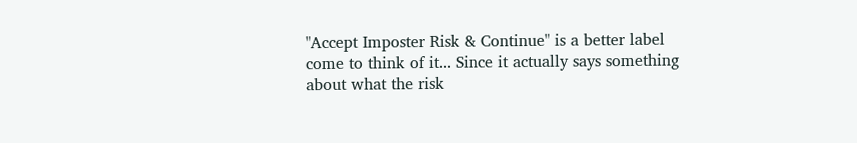"Accept Imposter Risk & Continue" is a better label come to think of it... Since it actually says something about what the risk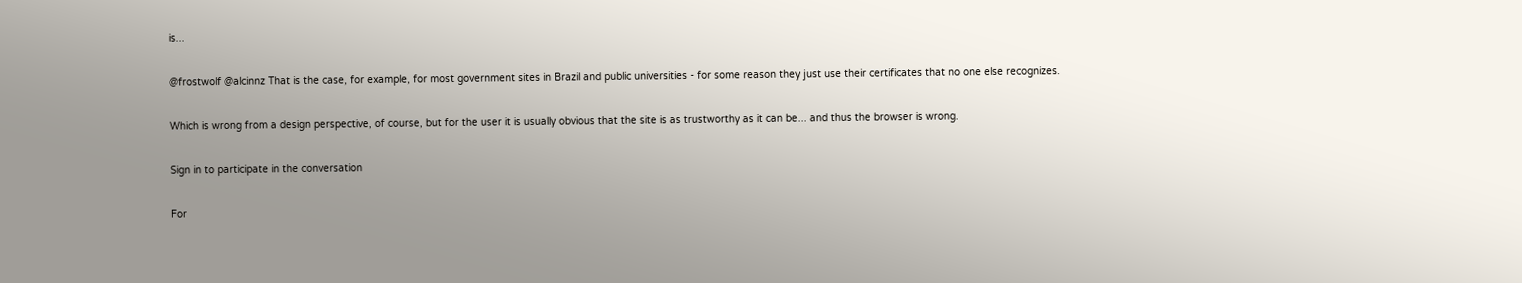is...

@frostwolf @alcinnz That is the case, for example, for most government sites in Brazil and public universities - for some reason they just use their certificates that no one else recognizes.

Which is wrong from a design perspective, of course, but for the user it is usually obvious that the site is as trustworthy as it can be... and thus the browser is wrong.

Sign in to participate in the conversation

For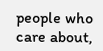people who care about,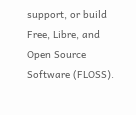support, or build Free, Libre, and Open Source Software (FLOSS).